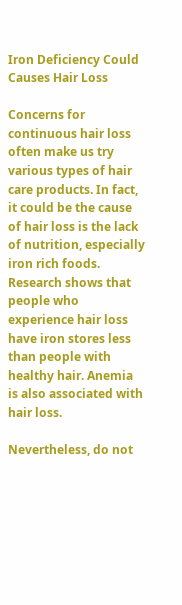Iron Deficiency Could Causes Hair Loss

Concerns for continuous hair loss often make us try various types of hair care products. In fact, it could be the cause of hair loss is the lack of nutrition, especially iron rich foods. Research shows that people who experience hair loss have iron stores less than people with healthy hair. Anemia is also associated with hair loss.

Nevertheless, do not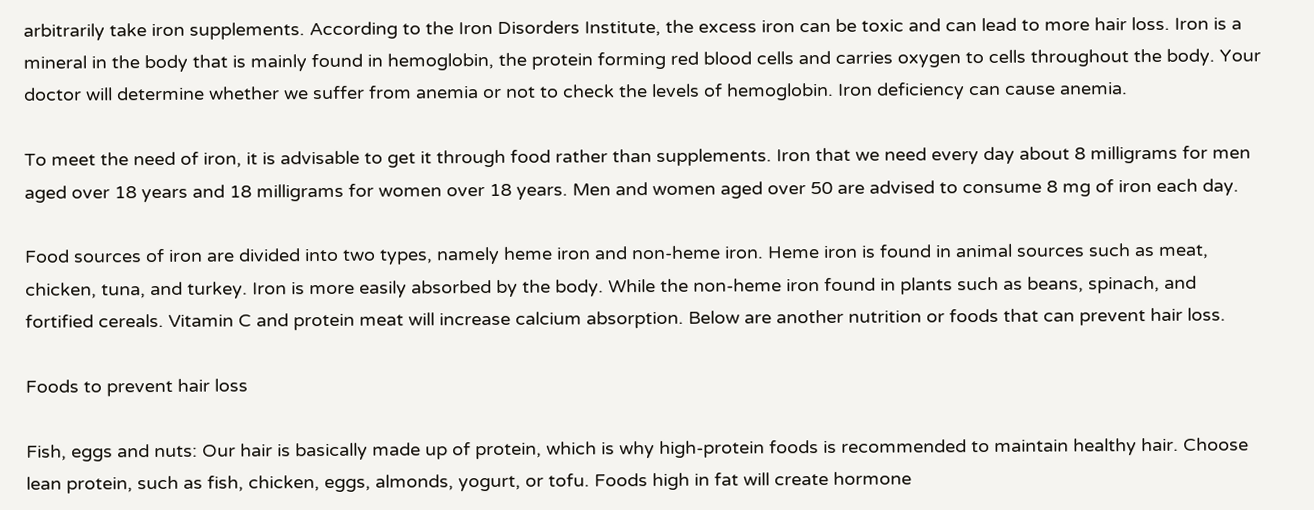arbitrarily take iron supplements. According to the Iron Disorders Institute, the excess iron can be toxic and can lead to more hair loss. Iron is a mineral in the body that is mainly found in hemoglobin, the protein forming red blood cells and carries oxygen to cells throughout the body. Your doctor will determine whether we suffer from anemia or not to check the levels of hemoglobin. Iron deficiency can cause anemia.

To meet the need of iron, it is advisable to get it through food rather than supplements. Iron that we need every day about 8 milligrams for men aged over 18 years and 18 milligrams for women over 18 years. Men and women aged over 50 are advised to consume 8 mg of iron each day.

Food sources of iron are divided into two types, namely heme iron and non-heme iron. Heme iron is found in animal sources such as meat, chicken, tuna, and turkey. Iron is more easily absorbed by the body. While the non-heme iron found in plants such as beans, spinach, and fortified cereals. Vitamin C and protein meat will increase calcium absorption. Below are another nutrition or foods that can prevent hair loss.

Foods to prevent hair loss

Fish, eggs and nuts: Our hair is basically made up of protein, which is why high-protein foods is recommended to maintain healthy hair. Choose lean protein, such as fish, chicken, eggs, almonds, yogurt, or tofu. Foods high in fat will create hormone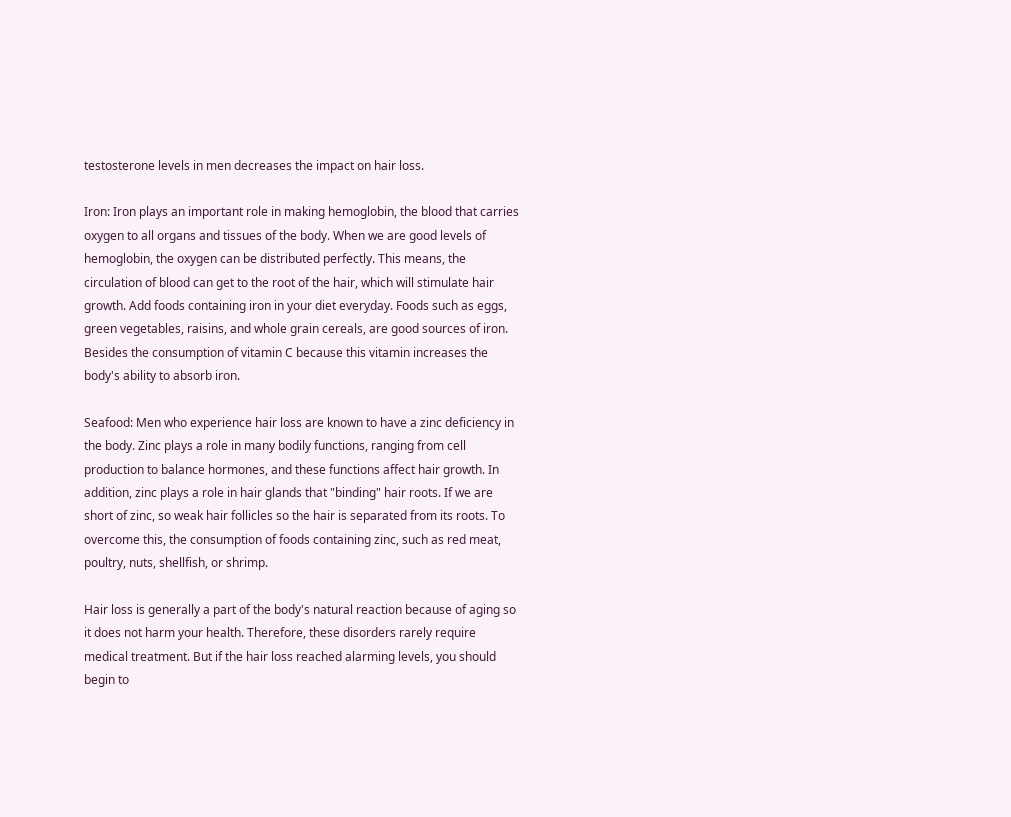testosterone levels in men decreases the impact on hair loss.

Iron: Iron plays an important role in making hemoglobin, the blood that carries oxygen to all organs and tissues of the body. When we are good levels of hemoglobin, the oxygen can be distributed perfectly. This means, the circulation of blood can get to the root of the hair, which will stimulate hair growth. Add foods containing iron in your diet everyday. Foods such as eggs, green vegetables, raisins, and whole grain cereals, are good sources of iron. Besides the consumption of vitamin C because this vitamin increases the body's ability to absorb iron.

Seafood: Men who experience hair loss are known to have a zinc deficiency in the body. Zinc plays a role in many bodily functions, ranging from cell production to balance hormones, and these functions affect hair growth. In addition, zinc plays a role in hair glands that "binding" hair roots. If we are short of zinc, so weak hair follicles so the hair is separated from its roots. To overcome this, the consumption of foods containing zinc, such as red meat, poultry, nuts, shellfish, or shrimp.

Hair loss is generally a part of the body's natural reaction because of aging so it does not harm your health. Therefore, these disorders rarely require medical treatment. But if the hair loss reached alarming levels, you should begin to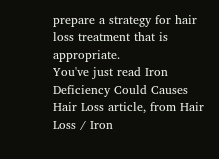prepare a strategy for hair loss treatment that is appropriate.
You've just read Iron Deficiency Could Causes Hair Loss article, from Hair Loss / Iron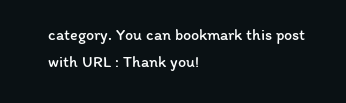category. You can bookmark this post with URL : Thank you!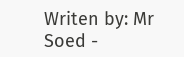Writen by: Mr Soed -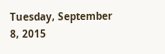Tuesday, September 8, 2015